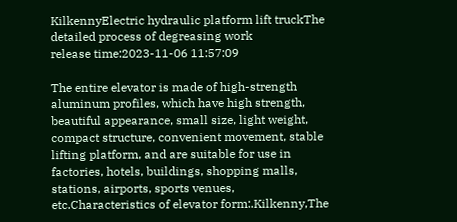KilkennyElectric hydraulic platform lift truckThe detailed process of degreasing work
release time:2023-11-06 11:57:09

The entire elevator is made of high-strength aluminum profiles, which have high strength, beautiful appearance, small size, light weight, compact structure, convenient movement, stable lifting platform, and are suitable for use in factories, hotels, buildings, shopping malls, stations, airports, sports venues, etc.Characteristics of elevator form:.Kilkenny,The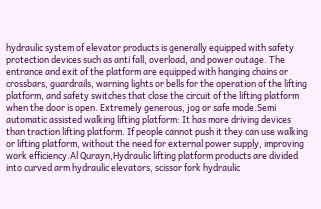hydraulic system of elevator products is generally equipped with safety protection devices such as anti fall, overload, and power outage. The entrance and exit of the platform are equipped with hanging chains or crossbars, guardrails, warning lights or bells for the operation of the lifting platform, and safety switches that close the circuit of the lifting platform when the door is open. Extremely generous, jog or safe mode.Semi automatic assisted walking lifting platform: It has more driving devices than traction lifting platform. If people cannot push it they can use walking or lifting platform, without the need for external power supply, improving work efficiency.Al Qurayn,Hydraulic lifting platform products are divided into curved arm hydraulic elevators, scissor fork hydraulic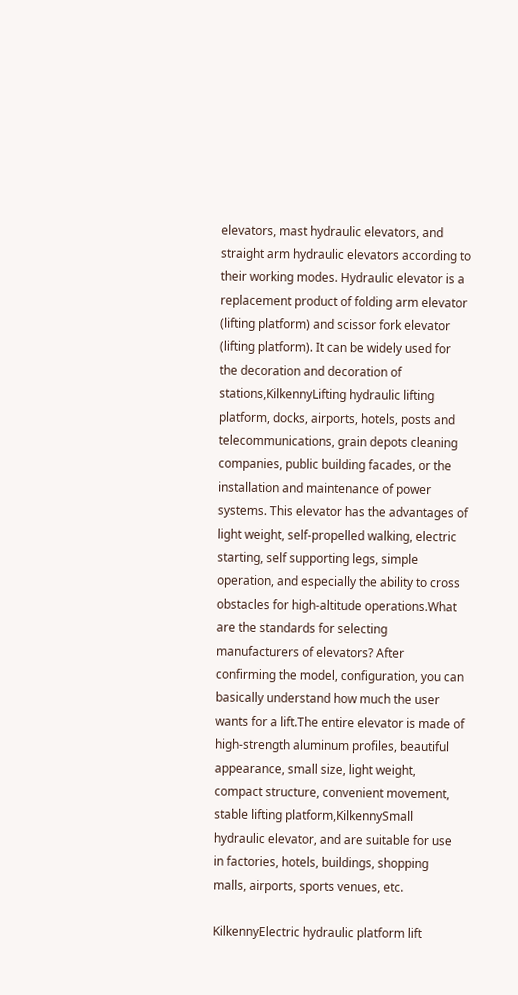elevators, mast hydraulic elevators, and straight arm hydraulic elevators according to their working modes. Hydraulic elevator is a replacement product of folding arm elevator (lifting platform) and scissor fork elevator (lifting platform). It can be widely used for the decoration and decoration of stations,KilkennyLifting hydraulic lifting platform, docks, airports, hotels, posts and telecommunications, grain depots cleaning companies, public building facades, or the installation and maintenance of power systems. This elevator has the advantages of light weight, self-propelled walking, electric starting, self supporting legs, simple operation, and especially the ability to cross obstacles for high-altitude operations.What are the standards for selecting manufacturers of elevators? After confirming the model, configuration, you can basically understand how much the user wants for a lift.The entire elevator is made of high-strength aluminum profiles, beautiful appearance, small size, light weight, compact structure, convenient movement, stable lifting platform,KilkennySmall hydraulic elevator, and are suitable for use in factories, hotels, buildings, shopping malls, airports, sports venues, etc.

KilkennyElectric hydraulic platform lift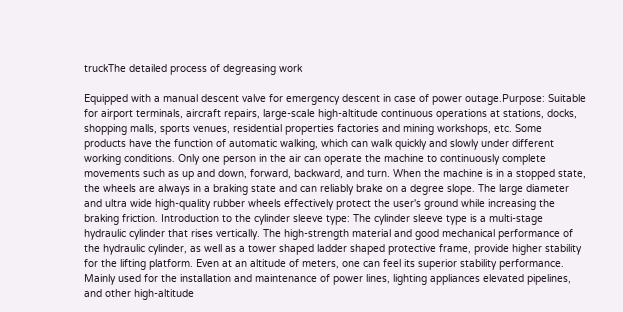truckThe detailed process of degreasing work

Equipped with a manual descent valve for emergency descent in case of power outage.Purpose: Suitable for airport terminals, aircraft repairs, large-scale high-altitude continuous operations at stations, docks, shopping malls, sports venues, residential properties factories and mining workshops, etc. Some products have the function of automatic walking, which can walk quickly and slowly under different working conditions. Only one person in the air can operate the machine to continuously complete movements such as up and down, forward, backward, and turn. When the machine is in a stopped state, the wheels are always in a braking state and can reliably brake on a degree slope. The large diameter and ultra wide high-quality rubber wheels effectively protect the user's ground while increasing the braking friction. Introduction to the cylinder sleeve type: The cylinder sleeve type is a multi-stage hydraulic cylinder that rises vertically. The high-strength material and good mechanical performance of the hydraulic cylinder, as well as a tower shaped ladder shaped protective frame, provide higher stability for the lifting platform. Even at an altitude of meters, one can feel its superior stability performance. Mainly used for the installation and maintenance of power lines, lighting appliances elevated pipelines, and other high-altitude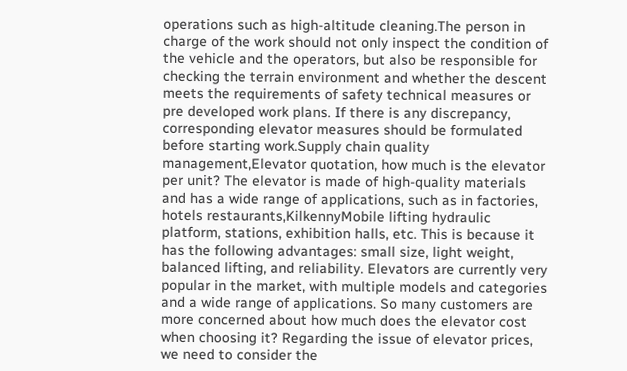operations such as high-altitude cleaning.The person in charge of the work should not only inspect the condition of the vehicle and the operators, but also be responsible for checking the terrain environment and whether the descent meets the requirements of safety technical measures or pre developed work plans. If there is any discrepancy, corresponding elevator measures should be formulated before starting work.Supply chain quality management,Elevator quotation, how much is the elevator per unit? The elevator is made of high-quality materials and has a wide range of applications, such as in factories, hotels restaurants,KilkennyMobile lifting hydraulic platform, stations, exhibition halls, etc. This is because it has the following advantages: small size, light weight, balanced lifting, and reliability. Elevators are currently very popular in the market, with multiple models and categories and a wide range of applications. So many customers are more concerned about how much does the elevator cost when choosing it? Regarding the issue of elevator prices, we need to consider the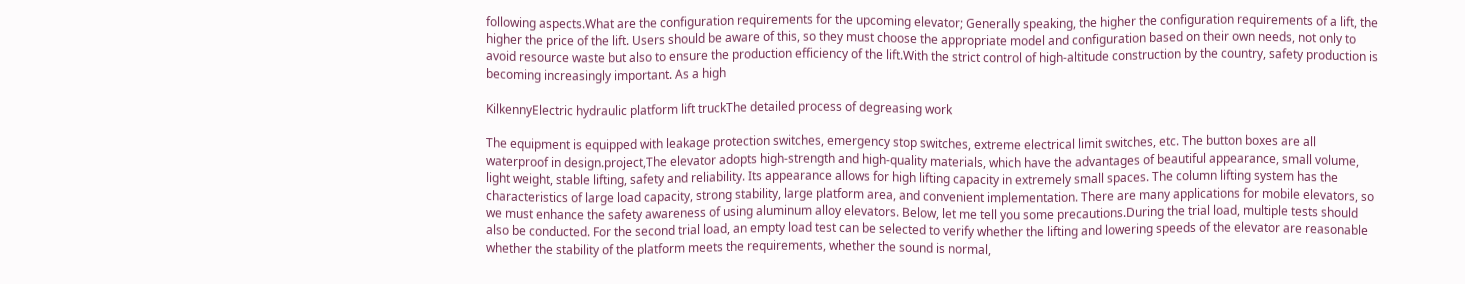following aspects.What are the configuration requirements for the upcoming elevator; Generally speaking, the higher the configuration requirements of a lift, the higher the price of the lift. Users should be aware of this, so they must choose the appropriate model and configuration based on their own needs, not only to avoid resource waste but also to ensure the production efficiency of the lift.With the strict control of high-altitude construction by the country, safety production is becoming increasingly important. As a high

KilkennyElectric hydraulic platform lift truckThe detailed process of degreasing work

The equipment is equipped with leakage protection switches, emergency stop switches, extreme electrical limit switches, etc. The button boxes are all waterproof in design.project,The elevator adopts high-strength and high-quality materials, which have the advantages of beautiful appearance, small volume, light weight, stable lifting, safety and reliability. Its appearance allows for high lifting capacity in extremely small spaces. The column lifting system has the characteristics of large load capacity, strong stability, large platform area, and convenient implementation. There are many applications for mobile elevators, so we must enhance the safety awareness of using aluminum alloy elevators. Below, let me tell you some precautions.During the trial load, multiple tests should also be conducted. For the second trial load, an empty load test can be selected to verify whether the lifting and lowering speeds of the elevator are reasonable whether the stability of the platform meets the requirements, whether the sound is normal,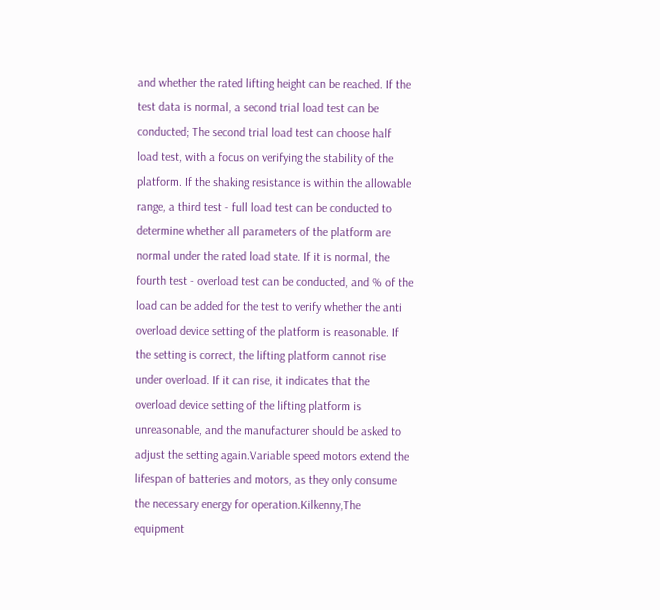and whether the rated lifting height can be reached. If the test data is normal, a second trial load test can be conducted; The second trial load test can choose half load test, with a focus on verifying the stability of the platform. If the shaking resistance is within the allowable range, a third test - full load test can be conducted to determine whether all parameters of the platform are normal under the rated load state. If it is normal, the fourth test - overload test can be conducted, and % of the load can be added for the test to verify whether the anti overload device setting of the platform is reasonable. If the setting is correct, the lifting platform cannot rise under overload. If it can rise, it indicates that the overload device setting of the lifting platform is unreasonable, and the manufacturer should be asked to adjust the setting again.Variable speed motors extend the lifespan of batteries and motors, as they only consume the necessary energy for operation.Kilkenny,The equipment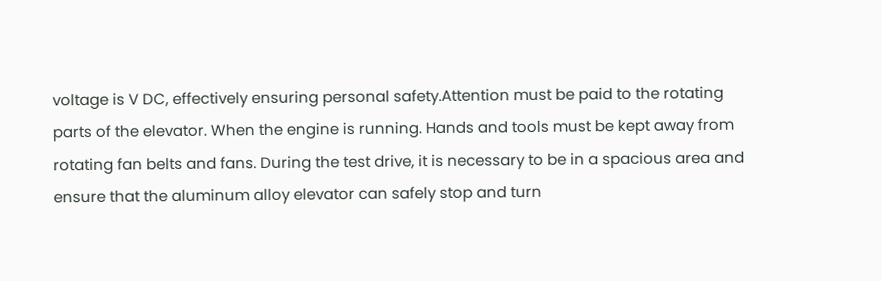voltage is V DC, effectively ensuring personal safety.Attention must be paid to the rotating parts of the elevator. When the engine is running. Hands and tools must be kept away from rotating fan belts and fans. During the test drive, it is necessary to be in a spacious area and ensure that the aluminum alloy elevator can safely stop and turn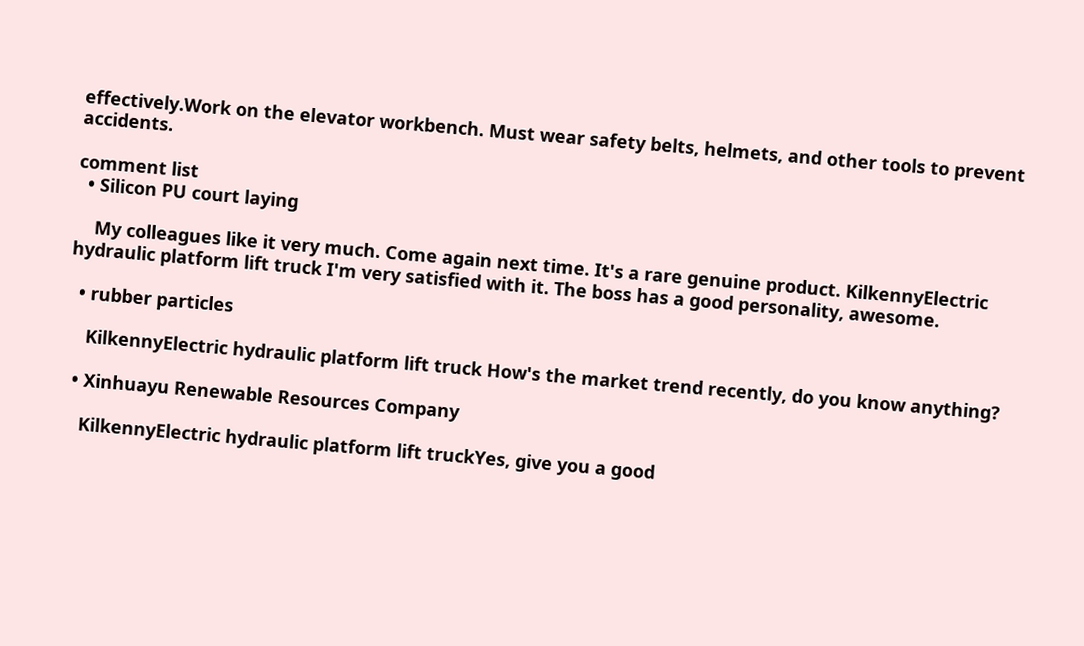effectively.Work on the elevator workbench. Must wear safety belts, helmets, and other tools to prevent accidents.

comment list
  • Silicon PU court laying

    My colleagues like it very much. Come again next time. It's a rare genuine product. KilkennyElectric hydraulic platform lift truck I'm very satisfied with it. The boss has a good personality, awesome.

  • rubber particles

    KilkennyElectric hydraulic platform lift truck How's the market trend recently, do you know anything?

  • Xinhuayu Renewable Resources Company

    KilkennyElectric hydraulic platform lift truckYes, give you a good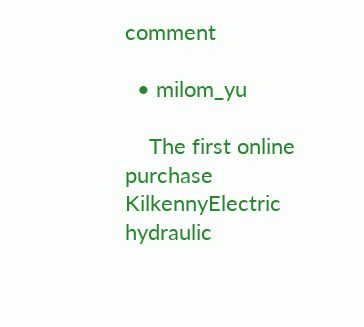comment

  • milom_yu

    The first online purchase KilkennyElectric hydraulic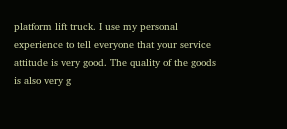platform lift truck. I use my personal experience to tell everyone that your service attitude is very good. The quality of the goods is also very g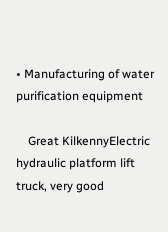• Manufacturing of water purification equipment

    Great KilkennyElectric hydraulic platform lift truck, very good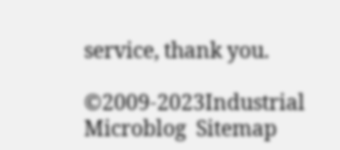service, thank you.

©2009-2023Industrial Microblog  Sitemap